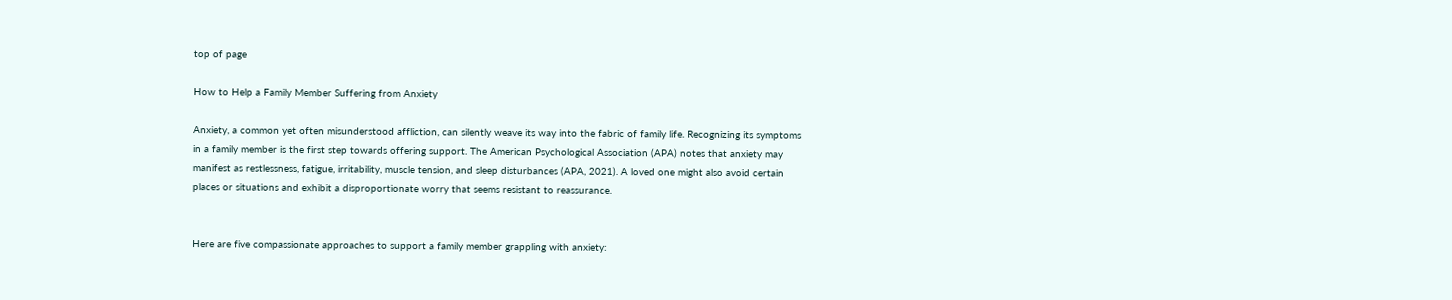top of page

How to Help a Family Member Suffering from Anxiety

Anxiety, a common yet often misunderstood affliction, can silently weave its way into the fabric of family life. Recognizing its symptoms in a family member is the first step towards offering support. The American Psychological Association (APA) notes that anxiety may manifest as restlessness, fatigue, irritability, muscle tension, and sleep disturbances (APA, 2021). A loved one might also avoid certain places or situations and exhibit a disproportionate worry that seems resistant to reassurance.


Here are five compassionate approaches to support a family member grappling with anxiety: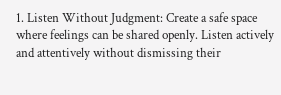1. Listen Without Judgment: Create a safe space where feelings can be shared openly. Listen actively and attentively without dismissing their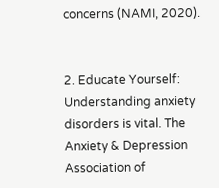concerns (NAMI, 2020).


2. Educate Yourself: Understanding anxiety disorders is vital. The Anxiety & Depression Association of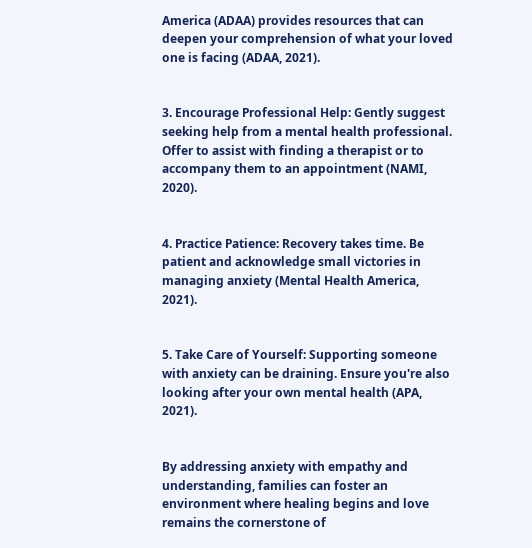America (ADAA) provides resources that can deepen your comprehension of what your loved one is facing (ADAA, 2021).


3. Encourage Professional Help: Gently suggest seeking help from a mental health professional. Offer to assist with finding a therapist or to accompany them to an appointment (NAMI, 2020).


4. Practice Patience: Recovery takes time. Be patient and acknowledge small victories in managing anxiety (Mental Health America, 2021).


5. Take Care of Yourself: Supporting someone with anxiety can be draining. Ensure you're also looking after your own mental health (APA, 2021).


By addressing anxiety with empathy and understanding, families can foster an environment where healing begins and love remains the cornerstone of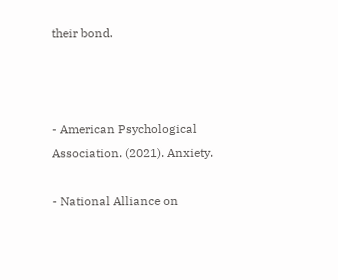their bond.



- American Psychological Association. (2021). Anxiety.

- National Alliance on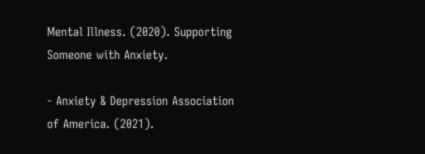Mental Illness. (2020). Supporting Someone with Anxiety.

- Anxiety & Depression Association of America. (2021).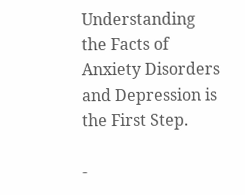Understanding the Facts of Anxiety Disorders and Depression is the First Step.

-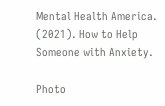Mental Health America. (2021). How to Help Someone with Anxiety.

Photo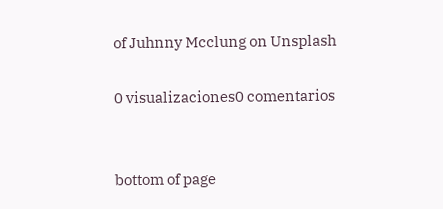of Juhnny Mcclung on Unsplash

0 visualizaciones0 comentarios


bottom of page